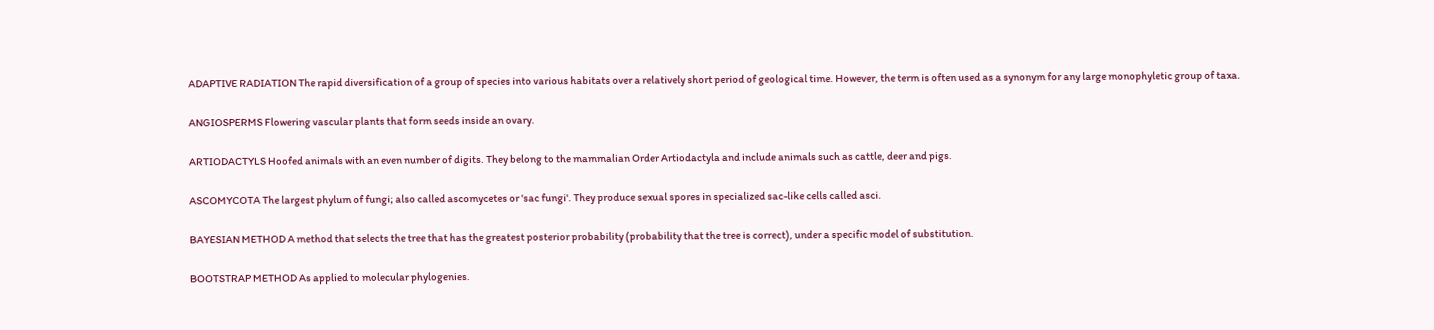ADAPTIVE RADIATION The rapid diversification of a group of species into various habitats over a relatively short period of geological time. However, the term is often used as a synonym for any large monophyletic group of taxa.

ANGIOSPERMS Flowering vascular plants that form seeds inside an ovary.

ARTIODACTYLS Hoofed animals with an even number of digits. They belong to the mammalian Order Artiodactyla and include animals such as cattle, deer and pigs.

ASCOMYCOTA The largest phylum of fungi; also called ascomycetes or 'sac fungi'. They produce sexual spores in specialized sac-like cells called asci.

BAYESIAN METHOD A method that selects the tree that has the greatest posterior probability (probability that the tree is correct), under a specific model of substitution.

BOOTSTRAP METHOD As applied to molecular phylogenies.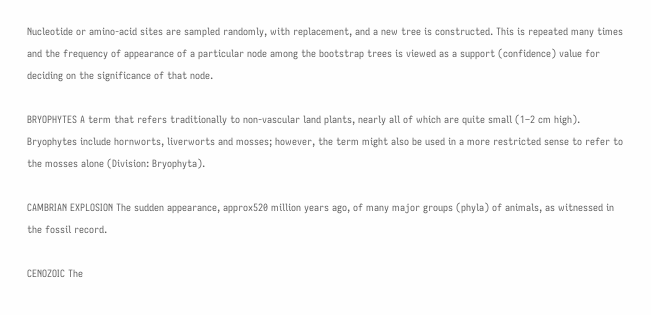Nucleotide or amino-acid sites are sampled randomly, with replacement, and a new tree is constructed. This is repeated many times and the frequency of appearance of a particular node among the bootstrap trees is viewed as a support (confidence) value for deciding on the significance of that node.

BRYOPHYTES A term that refers traditionally to non-vascular land plants, nearly all of which are quite small (1–2 cm high). Bryophytes include hornworts, liverworts and mosses; however, the term might also be used in a more restricted sense to refer to the mosses alone (Division: Bryophyta).

CAMBRIAN EXPLOSION The sudden appearance, approx520 million years ago, of many major groups (phyla) of animals, as witnessed in the fossil record.

CENOZOIC The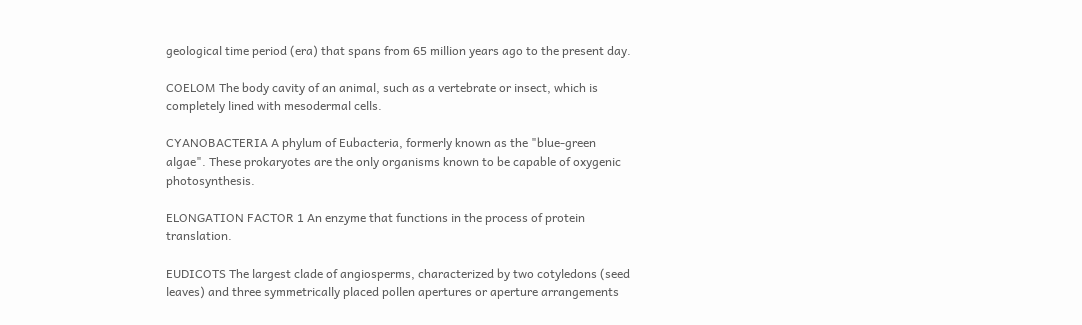geological time period (era) that spans from 65 million years ago to the present day.

COELOM The body cavity of an animal, such as a vertebrate or insect, which is completely lined with mesodermal cells.

CYANOBACTERIA A phylum of Eubacteria, formerly known as the "blue-green algae". These prokaryotes are the only organisms known to be capable of oxygenic photosynthesis.

ELONGATION FACTOR 1 An enzyme that functions in the process of protein translation.

EUDICOTS The largest clade of angiosperms, characterized by two cotyledons (seed leaves) and three symmetrically placed pollen apertures or aperture arrangements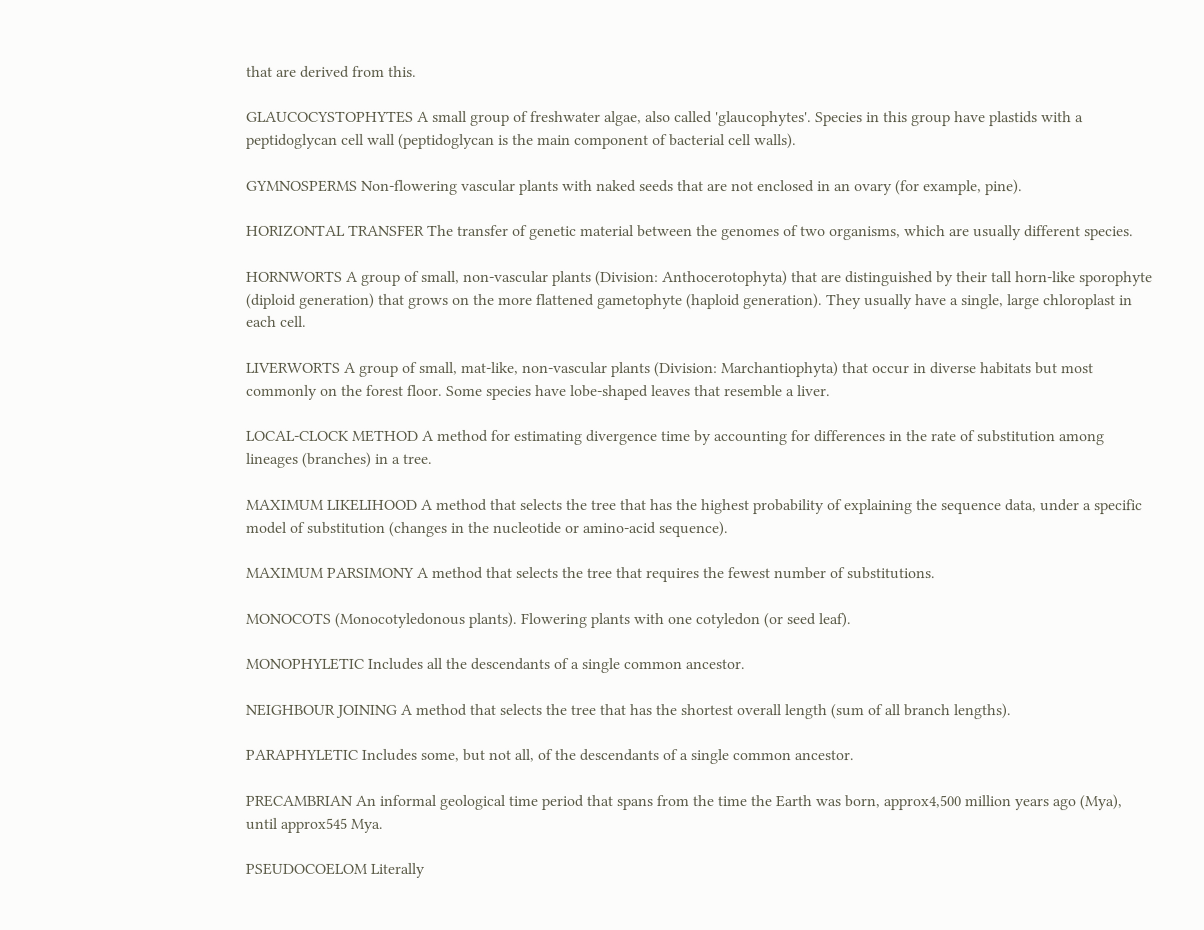that are derived from this.

GLAUCOCYSTOPHYTES A small group of freshwater algae, also called 'glaucophytes'. Species in this group have plastids with a peptidoglycan cell wall (peptidoglycan is the main component of bacterial cell walls).

GYMNOSPERMS Non-flowering vascular plants with naked seeds that are not enclosed in an ovary (for example, pine).

HORIZONTAL TRANSFER The transfer of genetic material between the genomes of two organisms, which are usually different species.

HORNWORTS A group of small, non-vascular plants (Division: Anthocerotophyta) that are distinguished by their tall horn-like sporophyte (diploid generation) that grows on the more flattened gametophyte (haploid generation). They usually have a single, large chloroplast in each cell.

LIVERWORTS A group of small, mat-like, non-vascular plants (Division: Marchantiophyta) that occur in diverse habitats but most commonly on the forest floor. Some species have lobe-shaped leaves that resemble a liver.

LOCAL-CLOCK METHOD A method for estimating divergence time by accounting for differences in the rate of substitution among lineages (branches) in a tree.

MAXIMUM LIKELIHOOD A method that selects the tree that has the highest probability of explaining the sequence data, under a specific model of substitution (changes in the nucleotide or amino-acid sequence).

MAXIMUM PARSIMONY A method that selects the tree that requires the fewest number of substitutions.

MONOCOTS (Monocotyledonous plants). Flowering plants with one cotyledon (or seed leaf).

MONOPHYLETIC Includes all the descendants of a single common ancestor.

NEIGHBOUR JOINING A method that selects the tree that has the shortest overall length (sum of all branch lengths).

PARAPHYLETIC Includes some, but not all, of the descendants of a single common ancestor.

PRECAMBRIAN An informal geological time period that spans from the time the Earth was born, approx4,500 million years ago (Mya), until approx545 Mya.

PSEUDOCOELOM Literally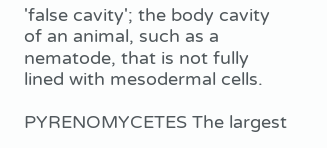'false cavity'; the body cavity of an animal, such as a nematode, that is not fully lined with mesodermal cells.

PYRENOMYCETES The largest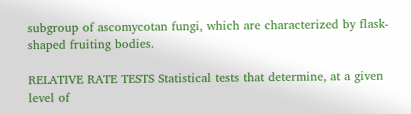subgroup of ascomycotan fungi, which are characterized by flask-shaped fruiting bodies.

RELATIVE RATE TESTS Statistical tests that determine, at a given level of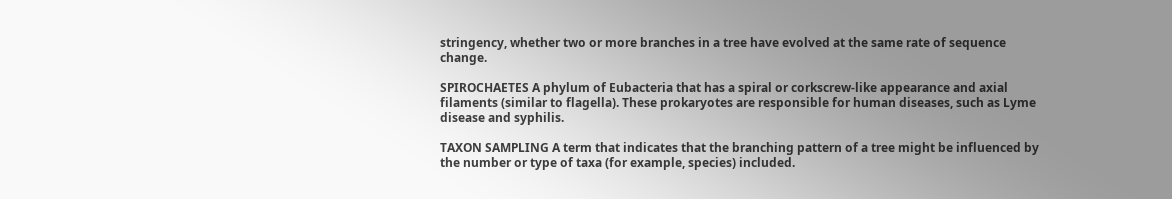stringency, whether two or more branches in a tree have evolved at the same rate of sequence change.

SPIROCHAETES A phylum of Eubacteria that has a spiral or corkscrew-like appearance and axial filaments (similar to flagella). These prokaryotes are responsible for human diseases, such as Lyme disease and syphilis.

TAXON SAMPLING A term that indicates that the branching pattern of a tree might be influenced by the number or type of taxa (for example, species) included.